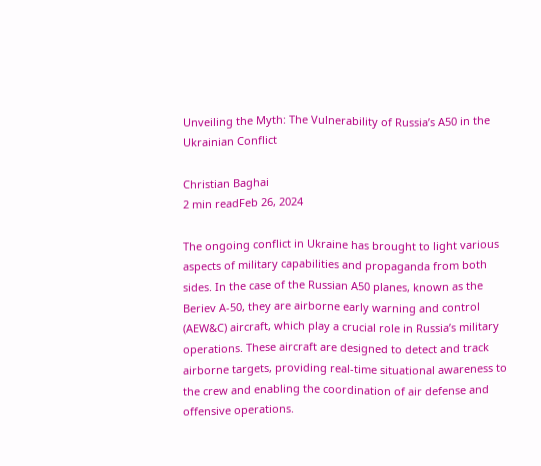Unveiling the Myth: The Vulnerability of Russia’s A50 in the Ukrainian Conflict

Christian Baghai
2 min readFeb 26, 2024

The ongoing conflict in Ukraine has brought to light various aspects of military capabilities and propaganda from both sides. In the case of the Russian A50 planes, known as the Beriev A-50, they are airborne early warning and control (AEW&C) aircraft, which play a crucial role in Russia’s military operations. These aircraft are designed to detect and track airborne targets, providing real-time situational awareness to the crew and enabling the coordination of air defense and offensive operations.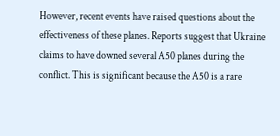However, recent events have raised questions about the effectiveness of these planes. Reports suggest that Ukraine claims to have downed several A50 planes during the conflict. This is significant because the A50 is a rare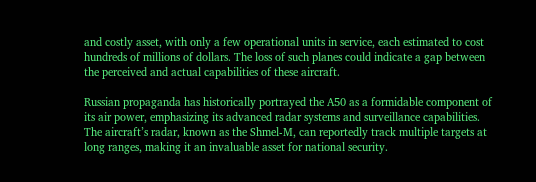and costly asset, with only a few operational units in service, each estimated to cost hundreds of millions of dollars. The loss of such planes could indicate a gap between the perceived and actual capabilities of these aircraft.

Russian propaganda has historically portrayed the A50 as a formidable component of its air power, emphasizing its advanced radar systems and surveillance capabilities. The aircraft’s radar, known as the Shmel-M, can reportedly track multiple targets at long ranges, making it an invaluable asset for national security.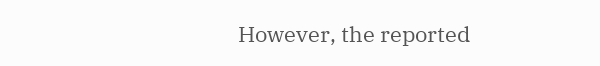However, the reported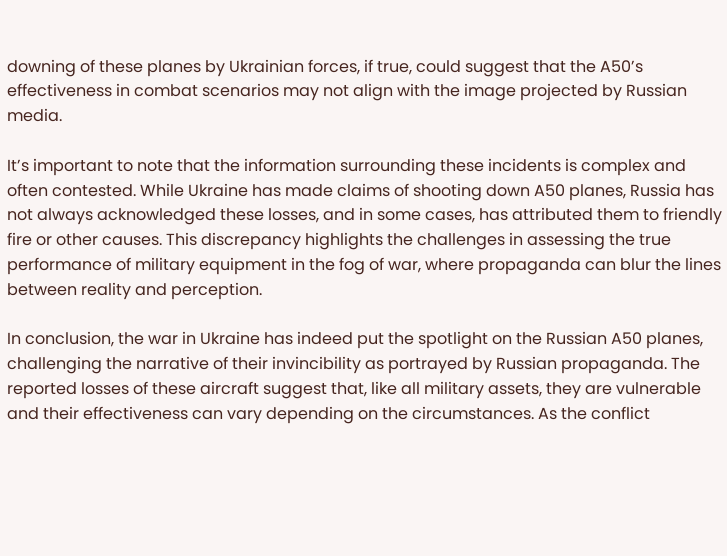downing of these planes by Ukrainian forces, if true, could suggest that the A50’s effectiveness in combat scenarios may not align with the image projected by Russian media.

It’s important to note that the information surrounding these incidents is complex and often contested. While Ukraine has made claims of shooting down A50 planes, Russia has not always acknowledged these losses, and in some cases, has attributed them to friendly fire or other causes. This discrepancy highlights the challenges in assessing the true performance of military equipment in the fog of war, where propaganda can blur the lines between reality and perception.

In conclusion, the war in Ukraine has indeed put the spotlight on the Russian A50 planes, challenging the narrative of their invincibility as portrayed by Russian propaganda. The reported losses of these aircraft suggest that, like all military assets, they are vulnerable and their effectiveness can vary depending on the circumstances. As the conflict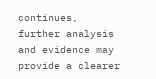continues, further analysis and evidence may provide a clearer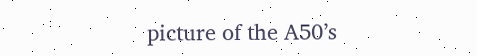picture of the A50’s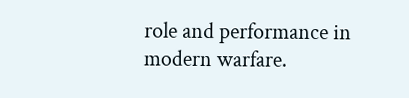role and performance in modern warfare.